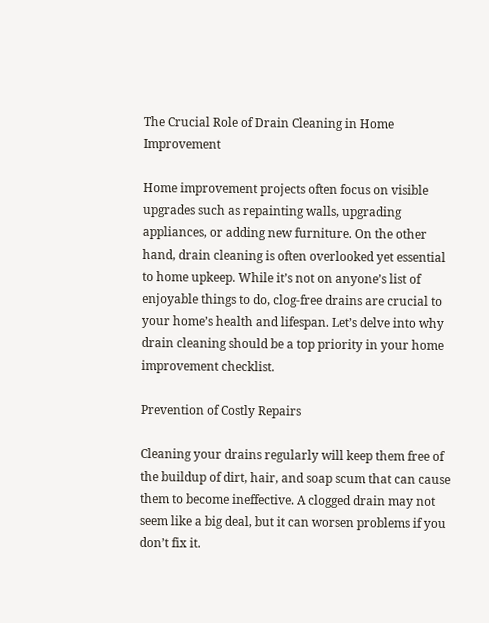The Crucial Role of Drain Cleaning in Home Improvement

Home improvement projects often focus on visible upgrades such as repainting walls, upgrading appliances, or adding new furniture. On the other hand, drain cleaning is often overlooked yet essential to home upkeep. While it’s not on anyone’s list of enjoyable things to do, clog-free drains are crucial to your home’s health and lifespan. Let’s delve into why drain cleaning should be a top priority in your home improvement checklist.

Prevention of Costly Repairs

Cleaning your drains regularly will keep them free of the buildup of dirt, hair, and soap scum that can cause them to become ineffective. A clogged drain may not seem like a big deal, but it can worsen problems if you don’t fix it.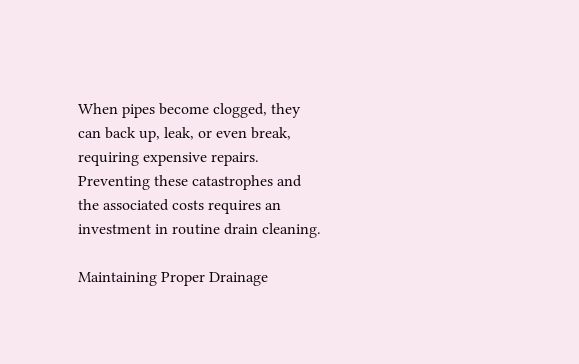When pipes become clogged, they can back up, leak, or even break, requiring expensive repairs. Preventing these catastrophes and the associated costs requires an investment in routine drain cleaning.

Maintaining Proper Drainage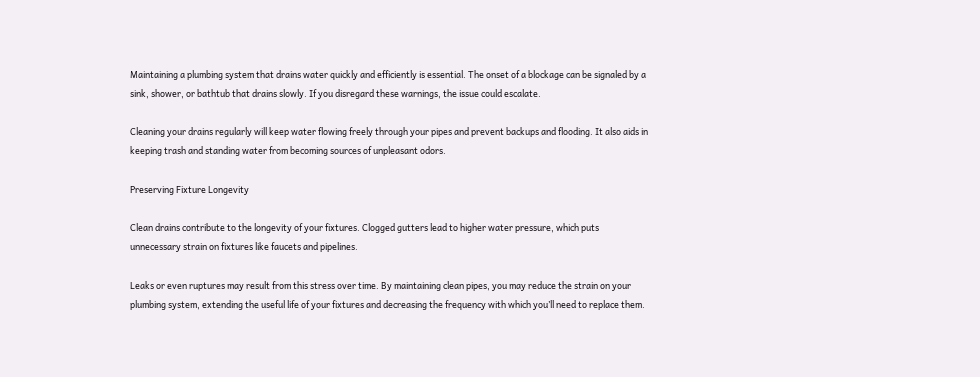Maintaining a plumbing system that drains water quickly and efficiently is essential. The onset of a blockage can be signaled by a sink, shower, or bathtub that drains slowly. If you disregard these warnings, the issue could escalate.

Cleaning your drains regularly will keep water flowing freely through your pipes and prevent backups and flooding. It also aids in keeping trash and standing water from becoming sources of unpleasant odors.

Preserving Fixture Longevity

Clean drains contribute to the longevity of your fixtures. Clogged gutters lead to higher water pressure, which puts unnecessary strain on fixtures like faucets and pipelines.

Leaks or even ruptures may result from this stress over time. By maintaining clean pipes, you may reduce the strain on your plumbing system, extending the useful life of your fixtures and decreasing the frequency with which you’ll need to replace them.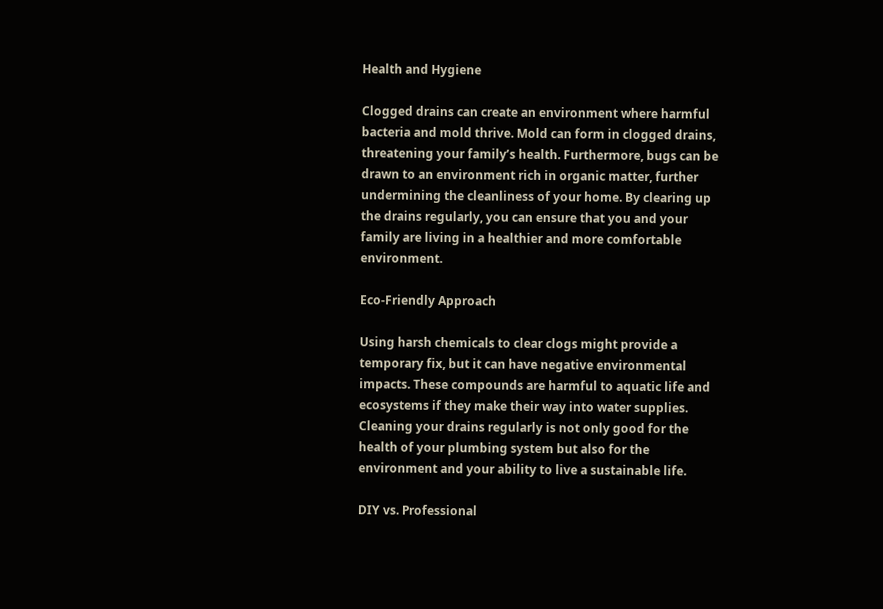Health and Hygiene

Clogged drains can create an environment where harmful bacteria and mold thrive. Mold can form in clogged drains, threatening your family’s health. Furthermore, bugs can be drawn to an environment rich in organic matter, further undermining the cleanliness of your home. By clearing up the drains regularly, you can ensure that you and your family are living in a healthier and more comfortable environment.

Eco-Friendly Approach

Using harsh chemicals to clear clogs might provide a temporary fix, but it can have negative environmental impacts. These compounds are harmful to aquatic life and ecosystems if they make their way into water supplies. Cleaning your drains regularly is not only good for the health of your plumbing system but also for the environment and your ability to live a sustainable life.

DIY vs. Professional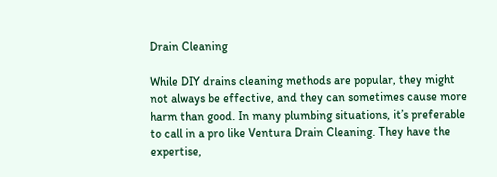Drain Cleaning

While DIY drains cleaning methods are popular, they might not always be effective, and they can sometimes cause more harm than good. In many plumbing situations, it’s preferable to call in a pro like Ventura Drain Cleaning. They have the expertise,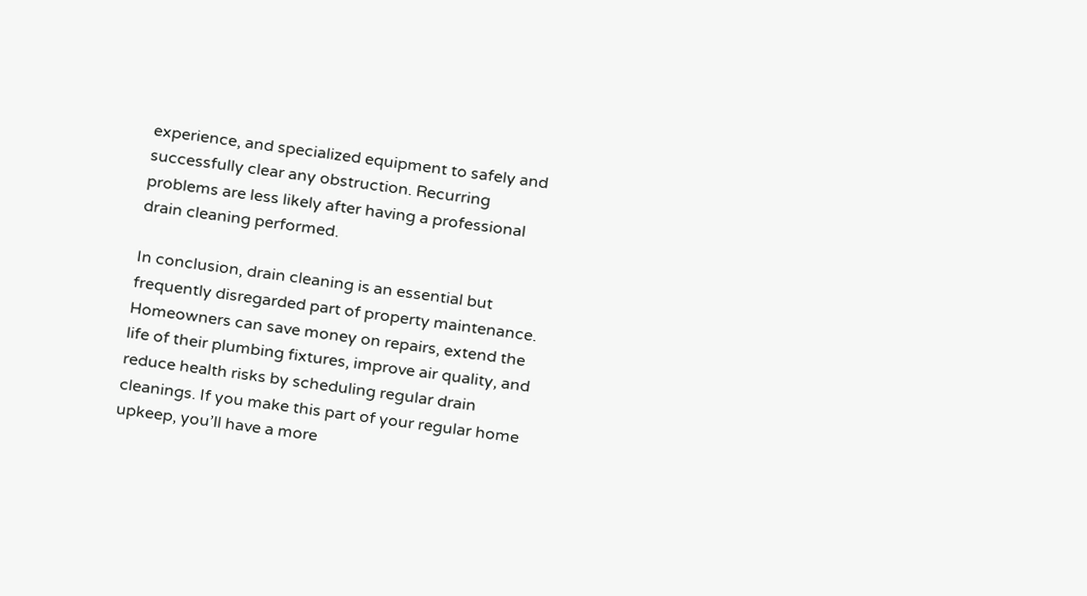experience, and specialized equipment to safely and successfully clear any obstruction. Recurring problems are less likely after having a professional drain cleaning performed.

In conclusion, drain cleaning is an essential but frequently disregarded part of property maintenance. Homeowners can save money on repairs, extend the life of their plumbing fixtures, improve air quality, and reduce health risks by scheduling regular drain cleanings. If you make this part of your regular home upkeep, you’ll have a more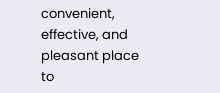convenient, effective, and pleasant place to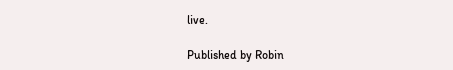live.

Published by Robin